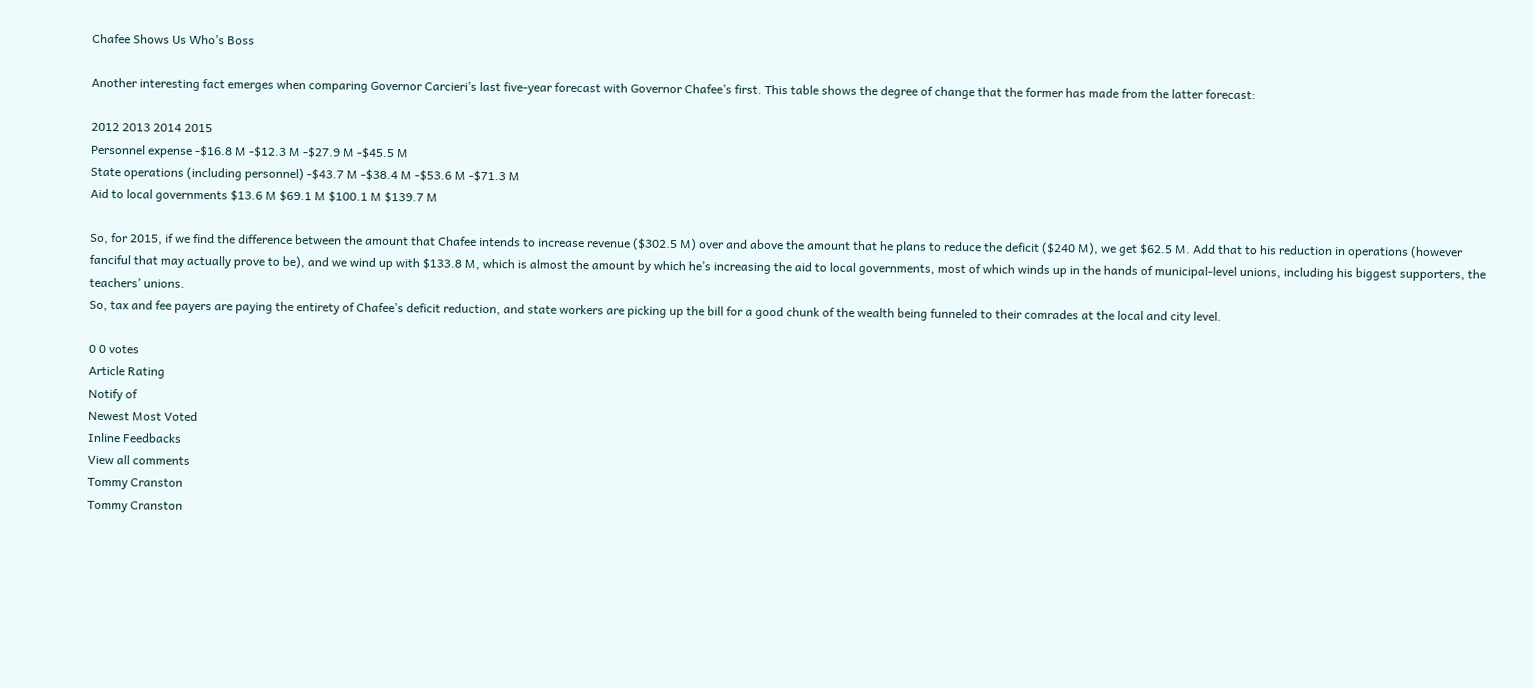Chafee Shows Us Who’s Boss

Another interesting fact emerges when comparing Governor Carcieri’s last five-year forecast with Governor Chafee’s first. This table shows the degree of change that the former has made from the latter forecast:

2012 2013 2014 2015
Personnel expense -$16.8 M -$12.3 M -$27.9 M -$45.5 M
State operations (including personnel) -$43.7 M -$38.4 M -$53.6 M -$71.3 M
Aid to local governments $13.6 M $69.1 M $100.1 M $139.7 M

So, for 2015, if we find the difference between the amount that Chafee intends to increase revenue ($302.5 M) over and above the amount that he plans to reduce the deficit ($240 M), we get $62.5 M. Add that to his reduction in operations (however fanciful that may actually prove to be), and we wind up with $133.8 M, which is almost the amount by which he’s increasing the aid to local governments, most of which winds up in the hands of municipal-level unions, including his biggest supporters, the teachers’ unions.
So, tax and fee payers are paying the entirety of Chafee’s deficit reduction, and state workers are picking up the bill for a good chunk of the wealth being funneled to their comrades at the local and city level.

0 0 votes
Article Rating
Notify of
Newest Most Voted
Inline Feedbacks
View all comments
Tommy Cranston
Tommy Cranston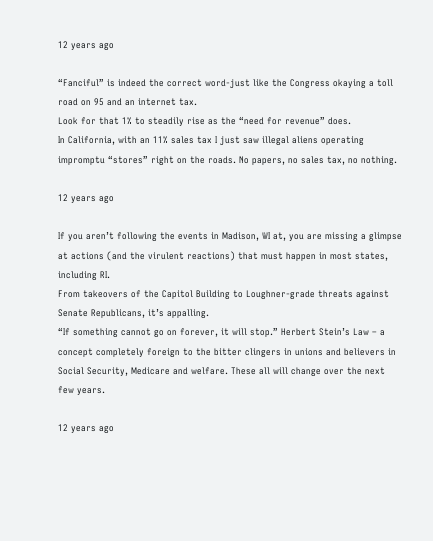12 years ago

“Fanciful” is indeed the correct word-just like the Congress okaying a toll road on 95 and an internet tax.
Look for that 1% to steadily rise as the “need for revenue” does.
In California, with an 11% sales tax I just saw illegal aliens operating impromptu “stores” right on the roads. No papers, no sales tax, no nothing.

12 years ago

If you aren’t following the events in Madison, WI at, you are missing a glimpse at actions (and the virulent reactions) that must happen in most states, including RI.
From takeovers of the Capitol Building to Loughner-grade threats against Senate Republicans, it’s appalling.
“If something cannot go on forever, it will stop.” Herbert Stein’s Law – a concept completely foreign to the bitter clingers in unions and believers in Social Security, Medicare and welfare. These all will change over the next few years.

12 years ago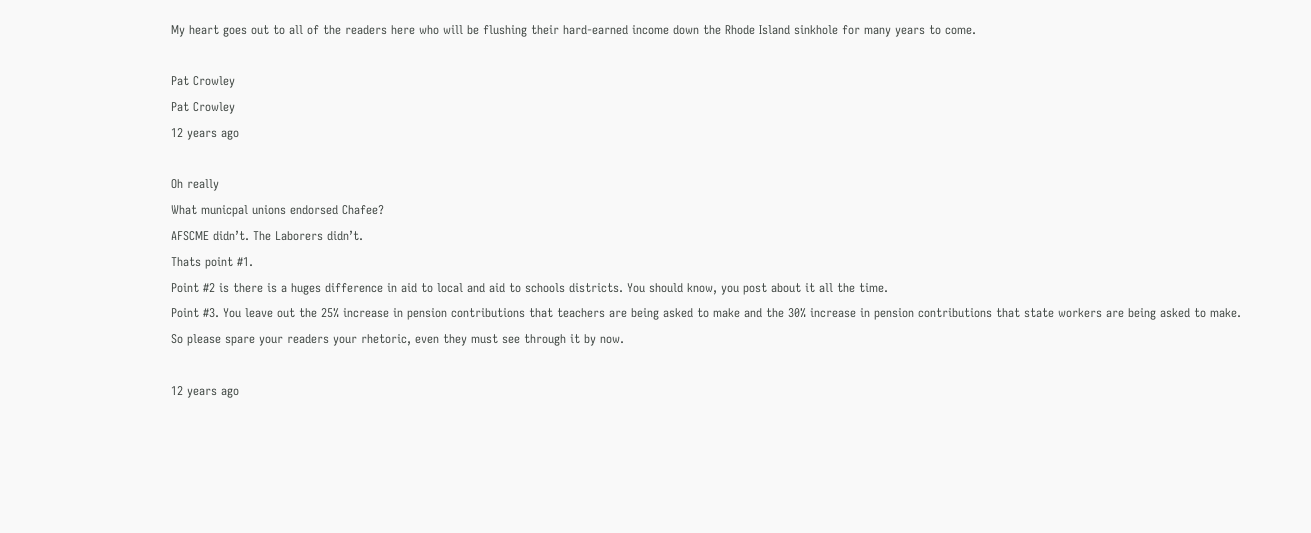My heart goes out to all of the readers here who will be flushing their hard-earned income down the Rhode Island sinkhole for many years to come.

Pat Crowley
Pat Crowley
12 years ago

Oh really
What municpal unions endorsed Chafee?
AFSCME didn’t. The Laborers didn’t.
Thats point #1.
Point #2 is there is a huges difference in aid to local and aid to schools districts. You should know, you post about it all the time.
Point #3. You leave out the 25% increase in pension contributions that teachers are being asked to make and the 30% increase in pension contributions that state workers are being asked to make.
So please spare your readers your rhetoric, even they must see through it by now.

12 years ago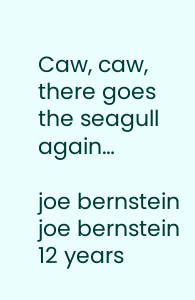Caw, caw, there goes the seagull again…

joe bernstein
joe bernstein
12 years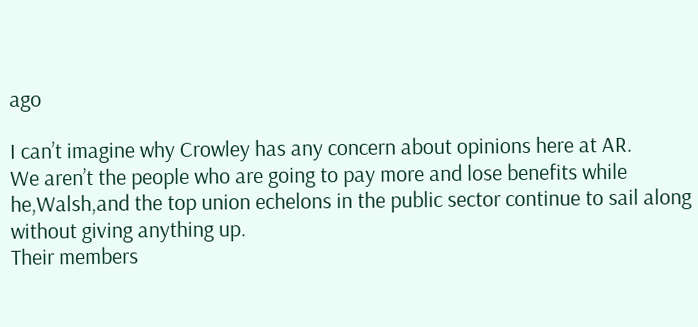ago

I can’t imagine why Crowley has any concern about opinions here at AR.
We aren’t the people who are going to pay more and lose benefits while he,Walsh,and the top union echelons in the public sector continue to sail along without giving anything up.
Their members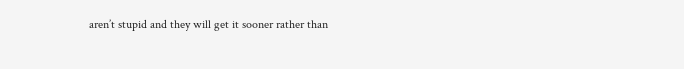aren’t stupid and they will get it sooner rather than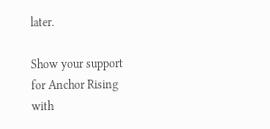later.

Show your support for Anchor Rising with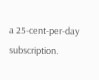a 25-cent-per-day subscription.